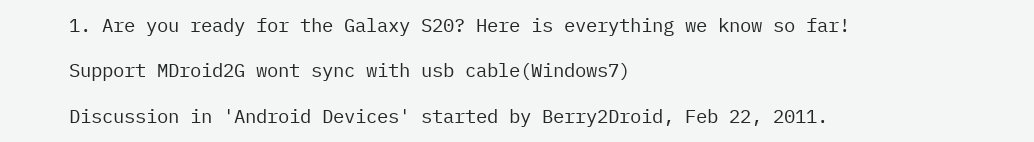1. Are you ready for the Galaxy S20? Here is everything we know so far!

Support MDroid2G wont sync with usb cable(Windows7)

Discussion in 'Android Devices' started by Berry2Droid, Feb 22, 2011.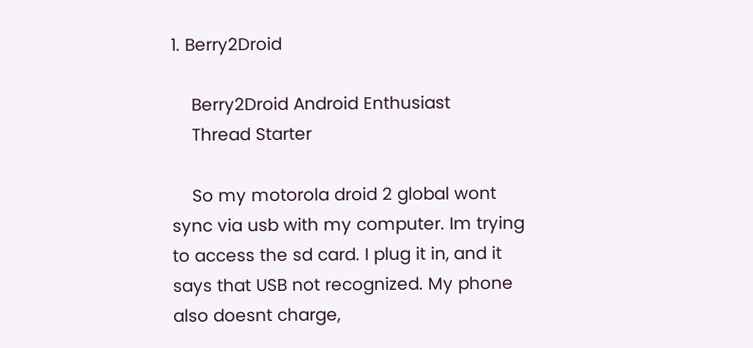1. Berry2Droid

    Berry2Droid Android Enthusiast
    Thread Starter

    So my motorola droid 2 global wont sync via usb with my computer. Im trying to access the sd card. I plug it in, and it says that USB not recognized. My phone also doesnt charge,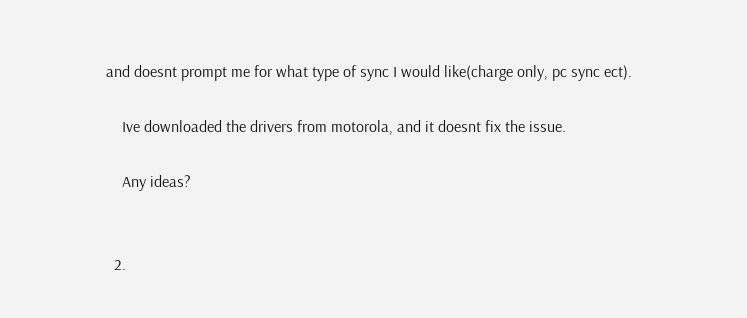and doesnt prompt me for what type of sync I would like(charge only, pc sync ect).

    Ive downloaded the drivers from motorola, and it doesnt fix the issue.

    Any ideas?


  2.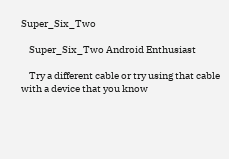Super_Six_Two

    Super_Six_Two Android Enthusiast

    Try a different cable or try using that cable with a device that you know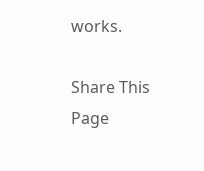works.

Share This Page